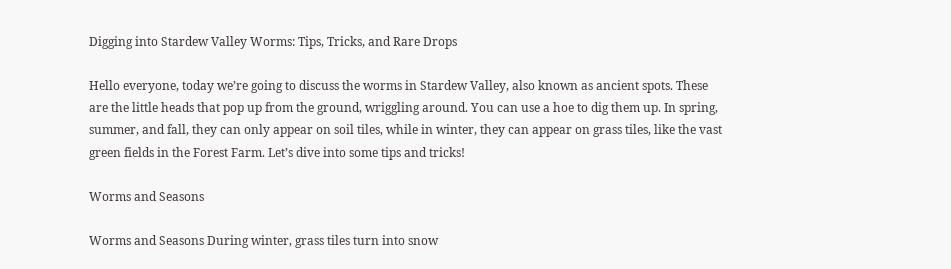Digging into Stardew Valley Worms: Tips, Tricks, and Rare Drops

Hello everyone, today we’re going to discuss the worms in Stardew Valley, also known as ancient spots. These are the little heads that pop up from the ground, wriggling around. You can use a hoe to dig them up. In spring, summer, and fall, they can only appear on soil tiles, while in winter, they can appear on grass tiles, like the vast green fields in the Forest Farm. Let’s dive into some tips and tricks!

Worms and Seasons

Worms and Seasons During winter, grass tiles turn into snow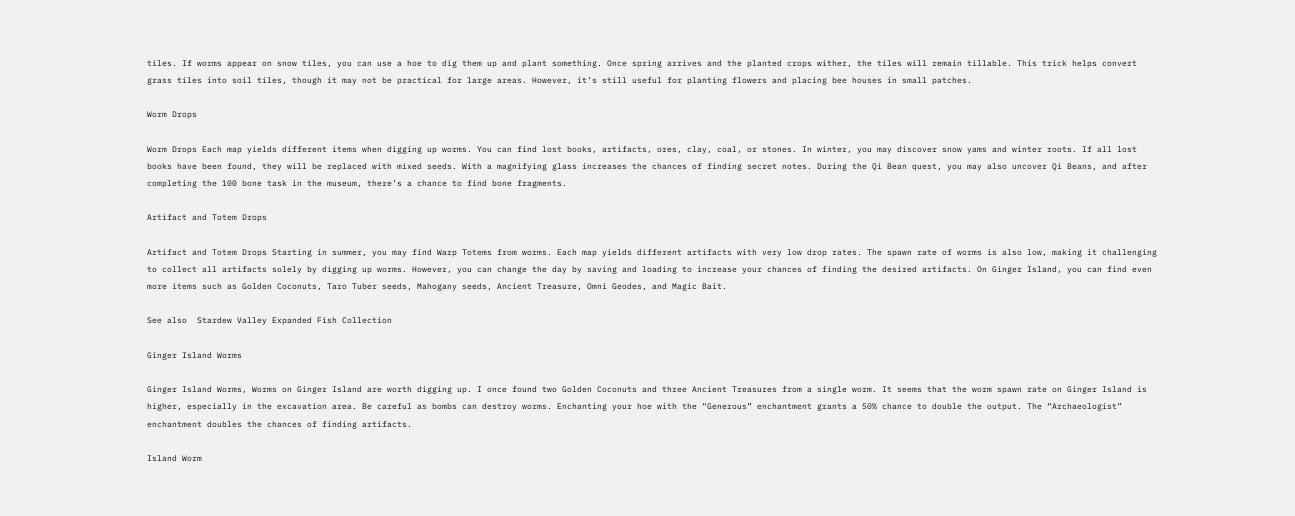tiles. If worms appear on snow tiles, you can use a hoe to dig them up and plant something. Once spring arrives and the planted crops wither, the tiles will remain tillable. This trick helps convert grass tiles into soil tiles, though it may not be practical for large areas. However, it’s still useful for planting flowers and placing bee houses in small patches.

Worm Drops

Worm Drops Each map yields different items when digging up worms. You can find lost books, artifacts, ores, clay, coal, or stones. In winter, you may discover snow yams and winter roots. If all lost books have been found, they will be replaced with mixed seeds. With a magnifying glass increases the chances of finding secret notes. During the Qi Bean quest, you may also uncover Qi Beans, and after completing the 100 bone task in the museum, there’s a chance to find bone fragments.

Artifact and Totem Drops

Artifact and Totem Drops Starting in summer, you may find Warp Totems from worms. Each map yields different artifacts with very low drop rates. The spawn rate of worms is also low, making it challenging to collect all artifacts solely by digging up worms. However, you can change the day by saving and loading to increase your chances of finding the desired artifacts. On Ginger Island, you can find even more items such as Golden Coconuts, Taro Tuber seeds, Mahogany seeds, Ancient Treasure, Omni Geodes, and Magic Bait.

See also  Stardew Valley Expanded Fish Collection

Ginger Island Worms

Ginger Island Worms, Worms on Ginger Island are worth digging up. I once found two Golden Coconuts and three Ancient Treasures from a single worm. It seems that the worm spawn rate on Ginger Island is higher, especially in the excavation area. Be careful as bombs can destroy worms. Enchanting your hoe with the “Generous” enchantment grants a 50% chance to double the output. The “Archaeologist” enchantment doubles the chances of finding artifacts.

Island Worm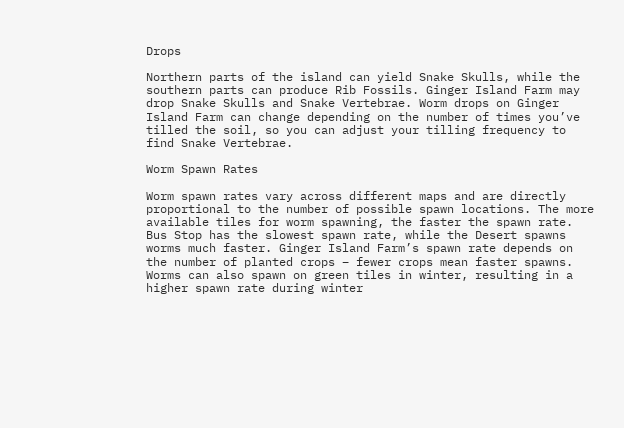Drops

Northern parts of the island can yield Snake Skulls, while the southern parts can produce Rib Fossils. Ginger Island Farm may drop Snake Skulls and Snake Vertebrae. Worm drops on Ginger Island Farm can change depending on the number of times you’ve tilled the soil, so you can adjust your tilling frequency to find Snake Vertebrae.

Worm Spawn Rates

Worm spawn rates vary across different maps and are directly proportional to the number of possible spawn locations. The more available tiles for worm spawning, the faster the spawn rate. Bus Stop has the slowest spawn rate, while the Desert spawns worms much faster. Ginger Island Farm’s spawn rate depends on the number of planted crops – fewer crops mean faster spawns. Worms can also spawn on green tiles in winter, resulting in a higher spawn rate during winter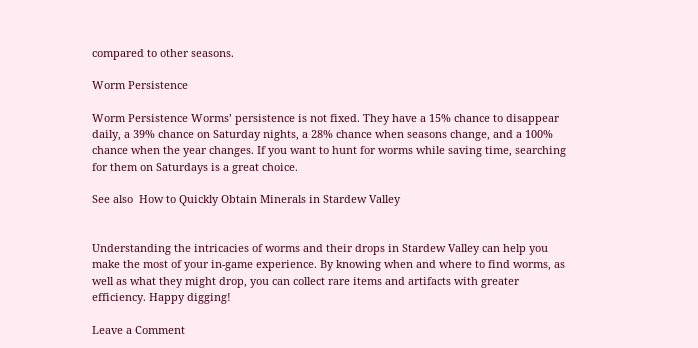compared to other seasons.

Worm Persistence

Worm Persistence Worms’ persistence is not fixed. They have a 15% chance to disappear daily, a 39% chance on Saturday nights, a 28% chance when seasons change, and a 100% chance when the year changes. If you want to hunt for worms while saving time, searching for them on Saturdays is a great choice.

See also  How to Quickly Obtain Minerals in Stardew Valley


Understanding the intricacies of worms and their drops in Stardew Valley can help you make the most of your in-game experience. By knowing when and where to find worms, as well as what they might drop, you can collect rare items and artifacts with greater efficiency. Happy digging!

Leave a Comment